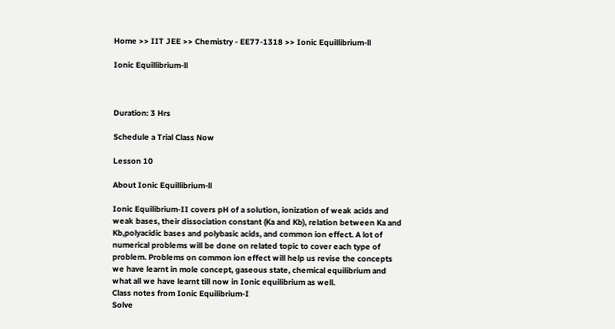Home >> IIT JEE >> Chemistry - EE77-1318 >> Ionic Equillibrium-ll

Ionic Equillibrium-ll



Duration: 3 Hrs

Schedule a Trial Class Now

Lesson 10

About Ionic Equillibrium-ll

Ionic Equilibrium-II covers pH of a solution, ionization of weak acids and weak bases, their dissociation constant (Ka and Kb), relation between Ka and Kb,polyacidic bases and polybasic acids, and common ion effect. A lot of numerical problems will be done on related topic to cover each type of problem. Problems on common ion effect will help us revise the concepts we have learnt in mole concept, gaseous state, chemical equilibrium and what all we have learnt till now in Ionic equilibrium as well.
Class notes from Ionic Equilibrium-I
Solve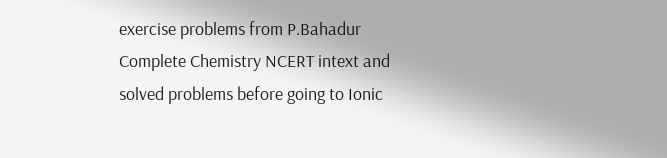exercise problems from P.Bahadur
Complete Chemistry NCERT intext and solved problems before going to Ionic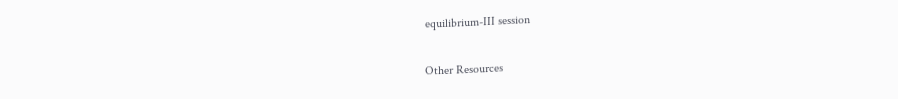equilibrium-III session

Other Resources